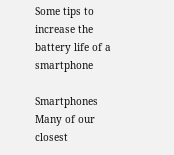Some tips to increase the battery life of a smartphone

Smartphones Many of our closest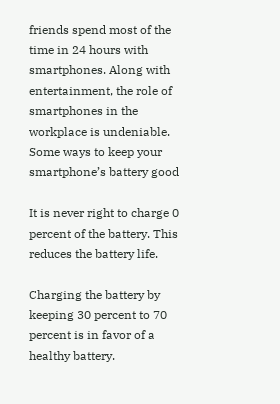friends spend most of the time in 24 hours with smartphones. Along with entertainment, the role of smartphones in the workplace is undeniable. Some ways to keep your smartphone’s battery good

It is never right to charge 0 percent of the battery. This reduces the battery life.

Charging the battery by keeping 30 percent to 70 percent is in favor of a healthy battery.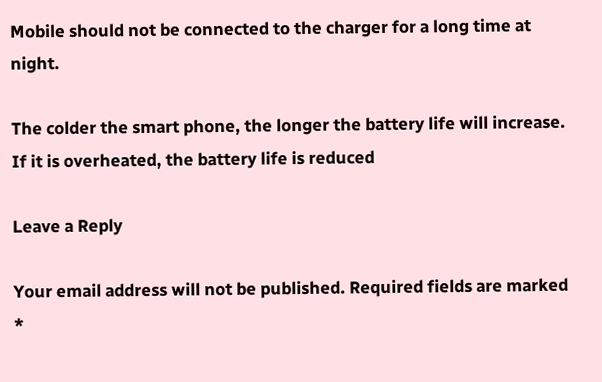Mobile should not be connected to the charger for a long time at night.

The colder the smart phone, the longer the battery life will increase. If it is overheated, the battery life is reduced

Leave a Reply

Your email address will not be published. Required fields are marked *